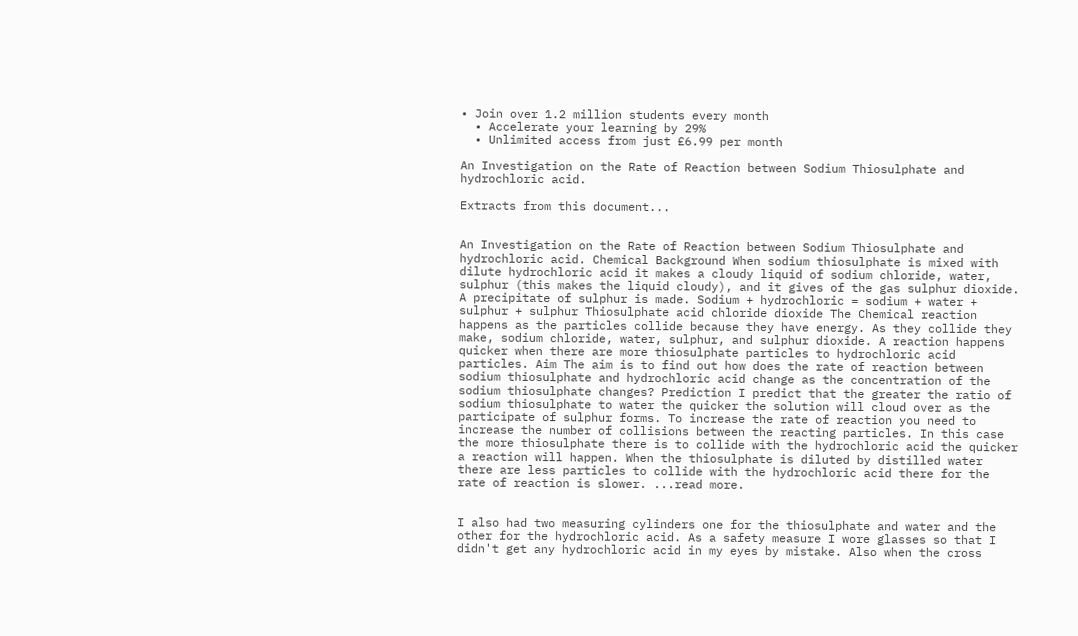• Join over 1.2 million students every month
  • Accelerate your learning by 29%
  • Unlimited access from just £6.99 per month

An Investigation on the Rate of Reaction between Sodium Thiosulphate and hydrochloric acid.

Extracts from this document...


An Investigation on the Rate of Reaction between Sodium Thiosulphate and hydrochloric acid. Chemical Background When sodium thiosulphate is mixed with dilute hydrochloric acid it makes a cloudy liquid of sodium chloride, water, sulphur (this makes the liquid cloudy), and it gives of the gas sulphur dioxide. A precipitate of sulphur is made. Sodium + hydrochloric = sodium + water + sulphur + sulphur Thiosulphate acid chloride dioxide The Chemical reaction happens as the particles collide because they have energy. As they collide they make, sodium chloride, water, sulphur, and sulphur dioxide. A reaction happens quicker when there are more thiosulphate particles to hydrochloric acid particles. Aim The aim is to find out how does the rate of reaction between sodium thiosulphate and hydrochloric acid change as the concentration of the sodium thiosulphate changes? Prediction I predict that the greater the ratio of sodium thiosulphate to water the quicker the solution will cloud over as the participate of sulphur forms. To increase the rate of reaction you need to increase the number of collisions between the reacting particles. In this case the more thiosulphate there is to collide with the hydrochloric acid the quicker a reaction will happen. When the thiosulphate is diluted by distilled water there are less particles to collide with the hydrochloric acid there for the rate of reaction is slower. ...read more.


I also had two measuring cylinders one for the thiosulphate and water and the other for the hydrochloric acid. As a safety measure I wore glasses so that I didn't get any hydrochloric acid in my eyes by mistake. Also when the cross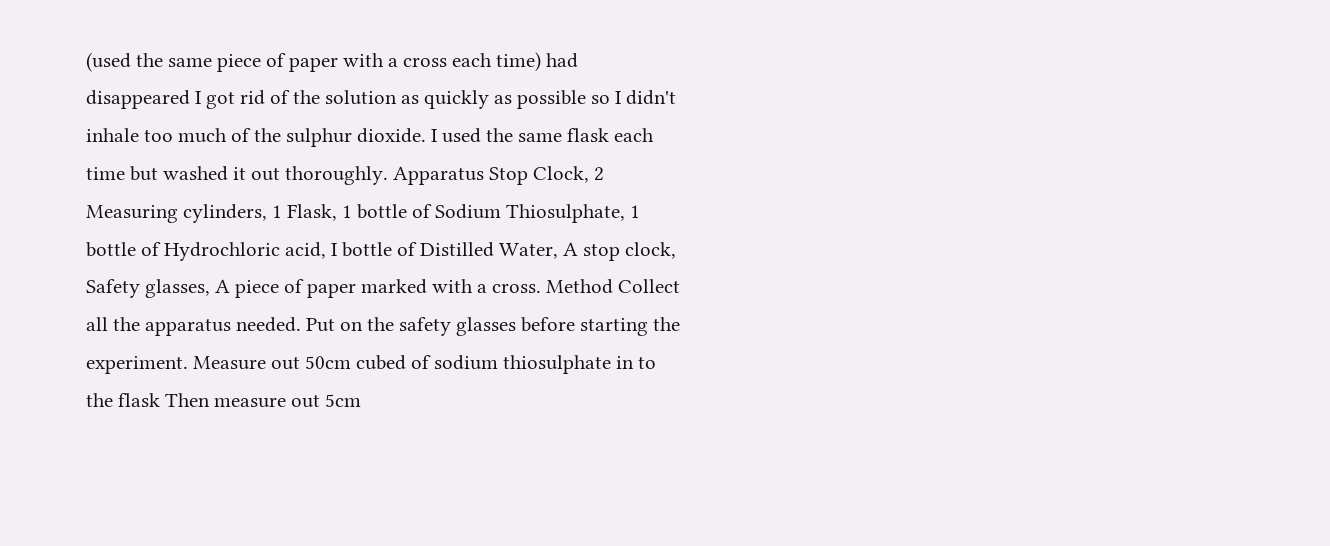(used the same piece of paper with a cross each time) had disappeared I got rid of the solution as quickly as possible so I didn't inhale too much of the sulphur dioxide. I used the same flask each time but washed it out thoroughly. Apparatus Stop Clock, 2 Measuring cylinders, 1 Flask, 1 bottle of Sodium Thiosulphate, 1 bottle of Hydrochloric acid, I bottle of Distilled Water, A stop clock, Safety glasses, A piece of paper marked with a cross. Method Collect all the apparatus needed. Put on the safety glasses before starting the experiment. Measure out 50cm cubed of sodium thiosulphate in to the flask Then measure out 5cm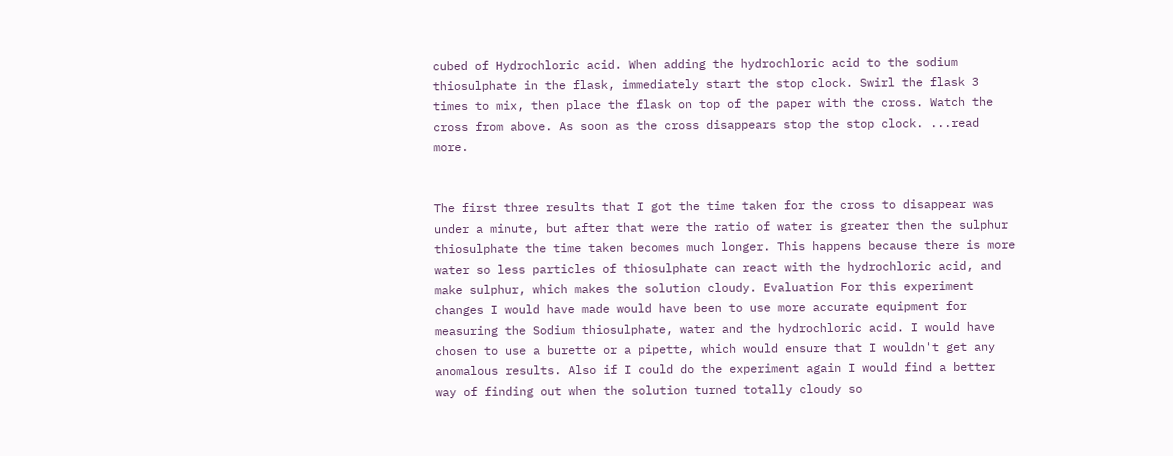cubed of Hydrochloric acid. When adding the hydrochloric acid to the sodium thiosulphate in the flask, immediately start the stop clock. Swirl the flask 3 times to mix, then place the flask on top of the paper with the cross. Watch the cross from above. As soon as the cross disappears stop the stop clock. ...read more.


The first three results that I got the time taken for the cross to disappear was under a minute, but after that were the ratio of water is greater then the sulphur thiosulphate the time taken becomes much longer. This happens because there is more water so less particles of thiosulphate can react with the hydrochloric acid, and make sulphur, which makes the solution cloudy. Evaluation For this experiment changes I would have made would have been to use more accurate equipment for measuring the Sodium thiosulphate, water and the hydrochloric acid. I would have chosen to use a burette or a pipette, which would ensure that I wouldn't get any anomalous results. Also if I could do the experiment again I would find a better way of finding out when the solution turned totally cloudy so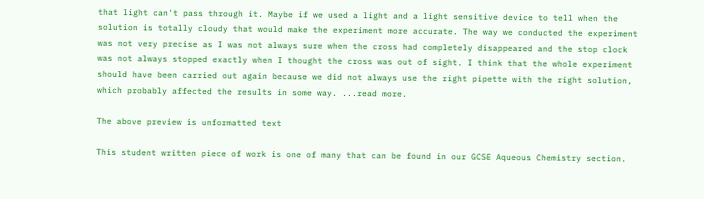that light can't pass through it. Maybe if we used a light and a light sensitive device to tell when the solution is totally cloudy that would make the experiment more accurate. The way we conducted the experiment was not very precise as I was not always sure when the cross had completely disappeared and the stop clock was not always stopped exactly when I thought the cross was out of sight. I think that the whole experiment should have been carried out again because we did not always use the right pipette with the right solution, which probably affected the results in some way. ...read more.

The above preview is unformatted text

This student written piece of work is one of many that can be found in our GCSE Aqueous Chemistry section.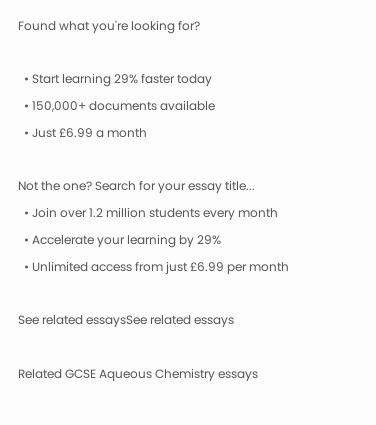Found what you're looking for?

  • Start learning 29% faster today
  • 150,000+ documents available
  • Just £6.99 a month

Not the one? Search for your essay title...
  • Join over 1.2 million students every month
  • Accelerate your learning by 29%
  • Unlimited access from just £6.99 per month

See related essaysSee related essays

Related GCSE Aqueous Chemistry essays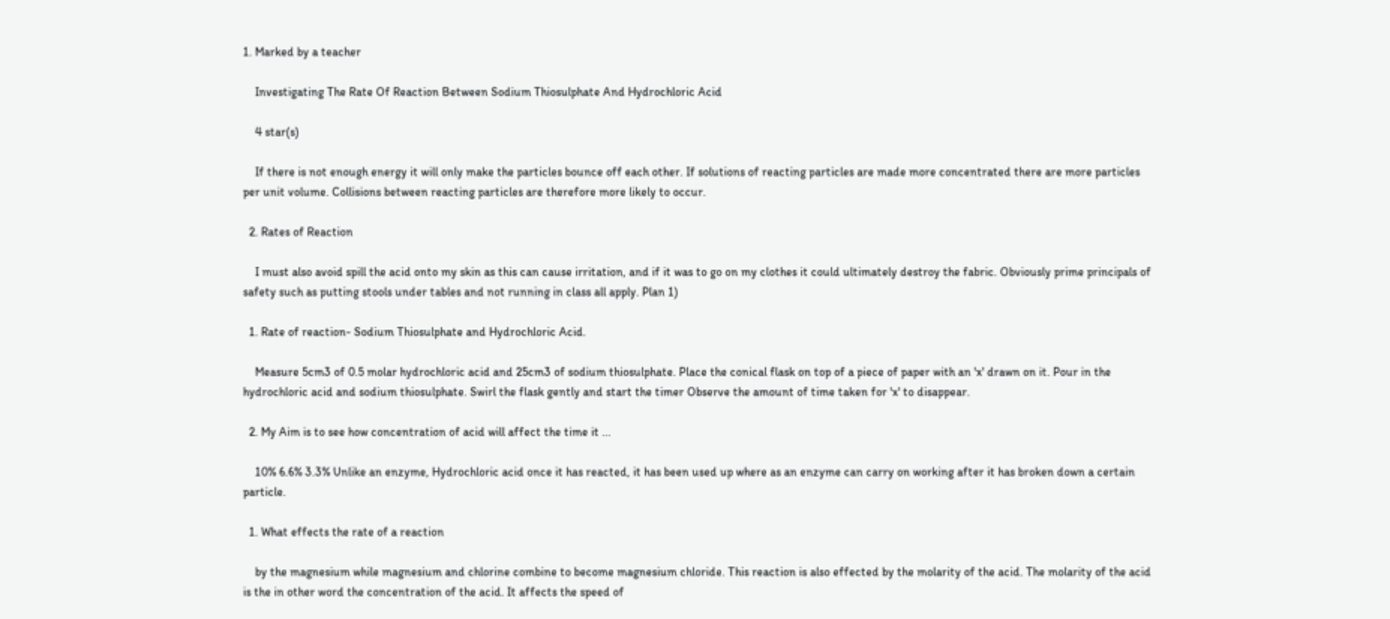1. Marked by a teacher

    Investigating The Rate Of Reaction Between Sodium Thiosulphate And Hydrochloric Acid

    4 star(s)

    If there is not enough energy it will only make the particles bounce off each other. If solutions of reacting particles are made more concentrated there are more particles per unit volume. Collisions between reacting particles are therefore more likely to occur.

  2. Rates of Reaction

    I must also avoid spill the acid onto my skin as this can cause irritation, and if it was to go on my clothes it could ultimately destroy the fabric. Obviously prime principals of safety such as putting stools under tables and not running in class all apply. Plan 1)

  1. Rate of reaction- Sodium Thiosulphate and Hydrochloric Acid.

    Measure 5cm3 of 0.5 molar hydrochloric acid and 25cm3 of sodium thiosulphate. Place the conical flask on top of a piece of paper with an 'x' drawn on it. Pour in the hydrochloric acid and sodium thiosulphate. Swirl the flask gently and start the timer Observe the amount of time taken for 'x' to disappear.

  2. My Aim is to see how concentration of acid will affect the time it ...

    10% 6.6% 3.3% Unlike an enzyme, Hydrochloric acid once it has reacted, it has been used up where as an enzyme can carry on working after it has broken down a certain particle.

  1. What effects the rate of a reaction

    by the magnesium while magnesium and chlorine combine to become magnesium chloride. This reaction is also effected by the molarity of the acid. The molarity of the acid is the in other word the concentration of the acid. It affects the speed of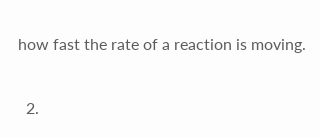how fast the rate of a reaction is moving.

  2.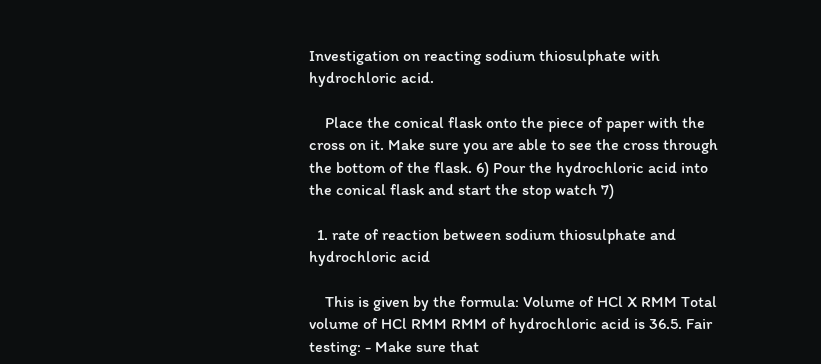Investigation on reacting sodium thiosulphate with hydrochloric acid.

    Place the conical flask onto the piece of paper with the cross on it. Make sure you are able to see the cross through the bottom of the flask. 6) Pour the hydrochloric acid into the conical flask and start the stop watch 7)

  1. rate of reaction between sodium thiosulphate and hydrochloric acid

    This is given by the formula: Volume of HCl X RMM Total volume of HCl RMM RMM of hydrochloric acid is 36.5. Fair testing: - Make sure that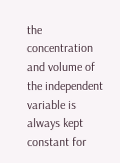the concentration and volume of the independent variable is always kept constant for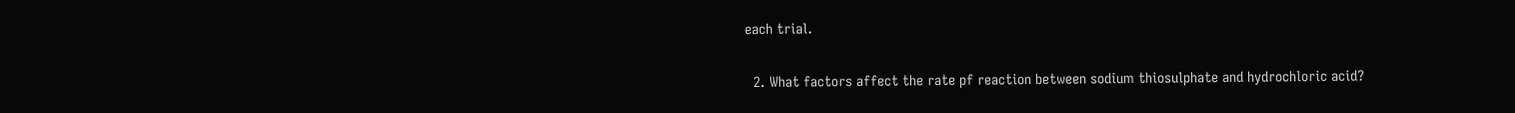each trial.

  2. What factors affect the rate pf reaction between sodium thiosulphate and hydrochloric acid?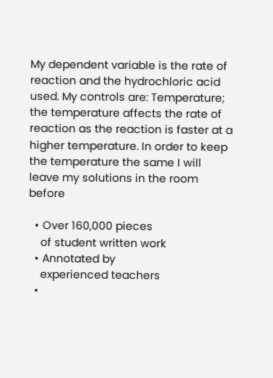My dependent variable is the rate of reaction and the hydrochloric acid used. My controls are: Temperature; the temperature affects the rate of reaction as the reaction is faster at a higher temperature. In order to keep the temperature the same I will leave my solutions in the room before

  • Over 160,000 pieces
    of student written work
  • Annotated by
    experienced teachers
  •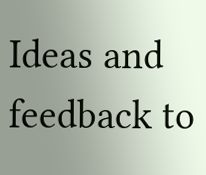Ideas and feedback to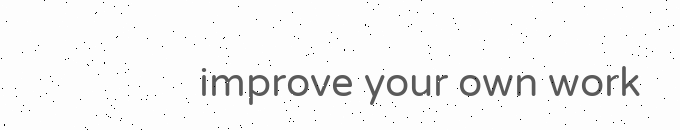improve your own work